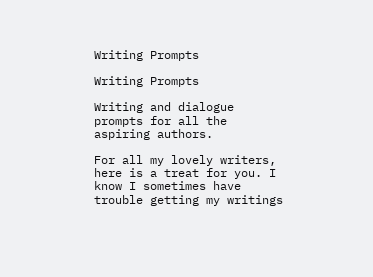Writing Prompts

Writing Prompts

Writing and dialogue prompts for all the aspiring authors.

For all my lovely writers, here is a treat for you. I know I sometimes have trouble getting my writings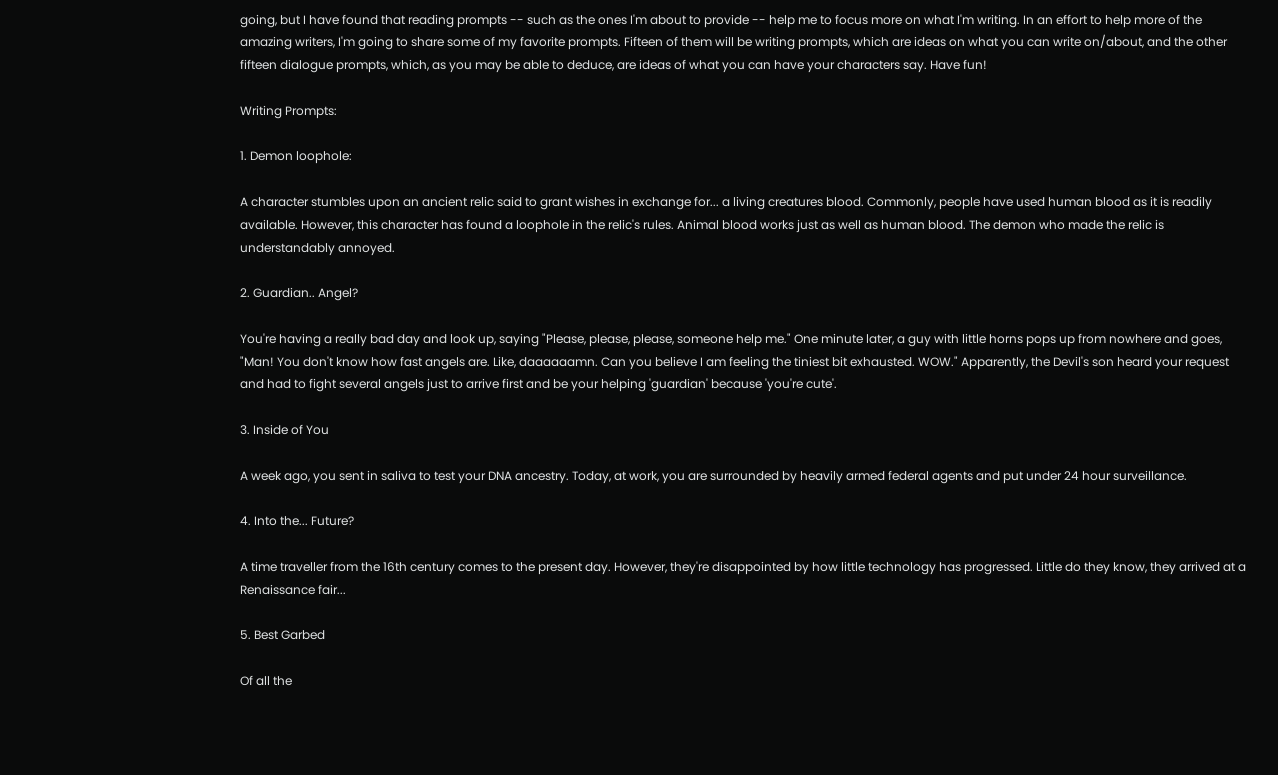going, but I have found that reading prompts -- such as the ones I'm about to provide -- help me to focus more on what I'm writing. In an effort to help more of the amazing writers, I'm going to share some of my favorite prompts. Fifteen of them will be writing prompts, which are ideas on what you can write on/about, and the other fifteen dialogue prompts, which, as you may be able to deduce, are ideas of what you can have your characters say. Have fun!

Writing Prompts:

1. Demon loophole:

A character stumbles upon an ancient relic said to grant wishes in exchange for... a living creatures blood. Commonly, people have used human blood as it is readily available. However, this character has found a loophole in the relic's rules. Animal blood works just as well as human blood. The demon who made the relic is understandably annoyed.

2. Guardian.. Angel?

You're having a really bad day and look up, saying "Please, please, please, someone help me." One minute later, a guy with little horns pops up from nowhere and goes, "Man! You don't know how fast angels are. Like, daaaaaamn. Can you believe I am feeling the tiniest bit exhausted. WOW." Apparently, the Devil's son heard your request and had to fight several angels just to arrive first and be your helping 'guardian' because 'you're cute'.

3. Inside of You

A week ago, you sent in saliva to test your DNA ancestry. Today, at work, you are surrounded by heavily armed federal agents and put under 24 hour surveillance.

4. Into the... Future?

A time traveller from the 16th century comes to the present day. However, they're disappointed by how little technology has progressed. Little do they know, they arrived at a Renaissance fair...

5. Best Garbed

Of all the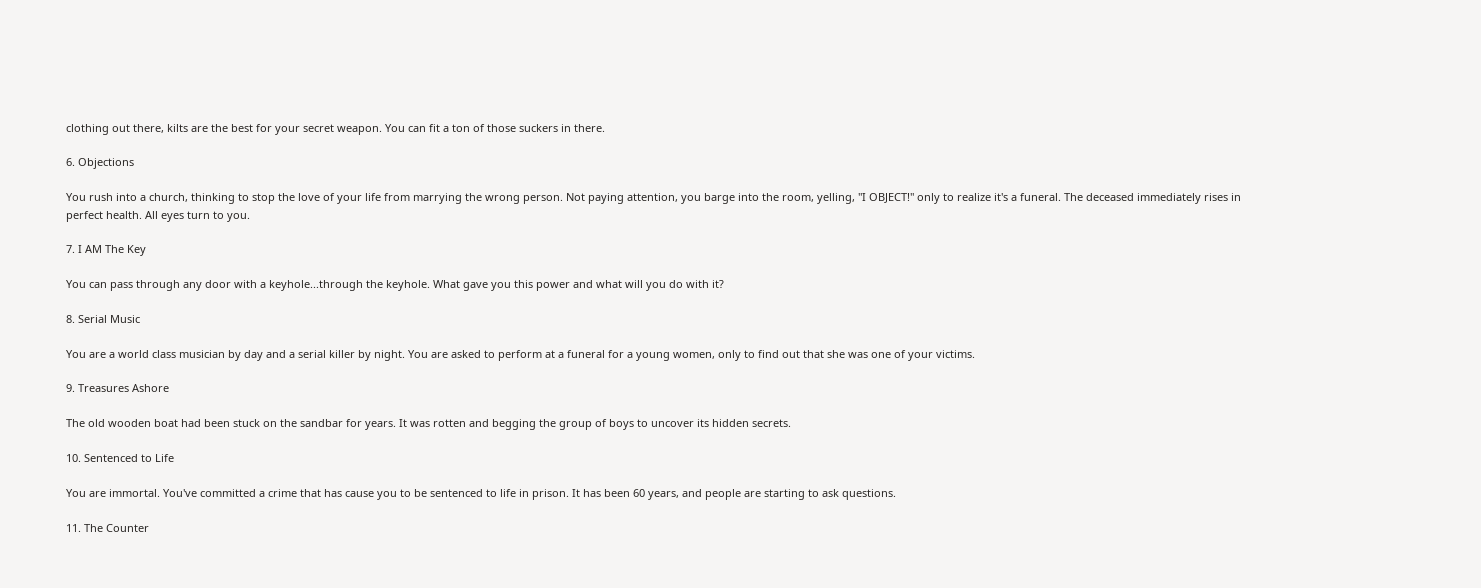clothing out there, kilts are the best for your secret weapon. You can fit a ton of those suckers in there.

6. Objections

You rush into a church, thinking to stop the love of your life from marrying the wrong person. Not paying attention, you barge into the room, yelling, "I OBJECT!" only to realize it's a funeral. The deceased immediately rises in perfect health. All eyes turn to you.

7. I AM The Key

You can pass through any door with a keyhole...through the keyhole. What gave you this power and what will you do with it?

8. Serial Music

You are a world class musician by day and a serial killer by night. You are asked to perform at a funeral for a young women, only to find out that she was one of your victims.

9. Treasures Ashore

The old wooden boat had been stuck on the sandbar for years. It was rotten and begging the group of boys to uncover its hidden secrets.

10. Sentenced to Life

You are immortal. You've committed a crime that has cause you to be sentenced to life in prison. It has been 60 years, and people are starting to ask questions.

11. The Counter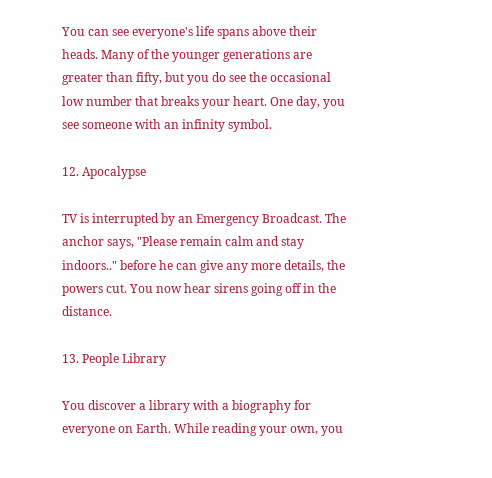You can see everyone's life spans above their heads. Many of the younger generations are greater than fifty, but you do see the occasional low number that breaks your heart. One day, you see someone with an infinity symbol.

12. Apocalypse

TV is interrupted by an Emergency Broadcast. The anchor says, "Please remain calm and stay indoors.." before he can give any more details, the powers cut. You now hear sirens going off in the distance.

13. People Library

You discover a library with a biography for everyone on Earth. While reading your own, you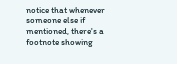notice that whenever someone else if mentioned, there's a footnote showing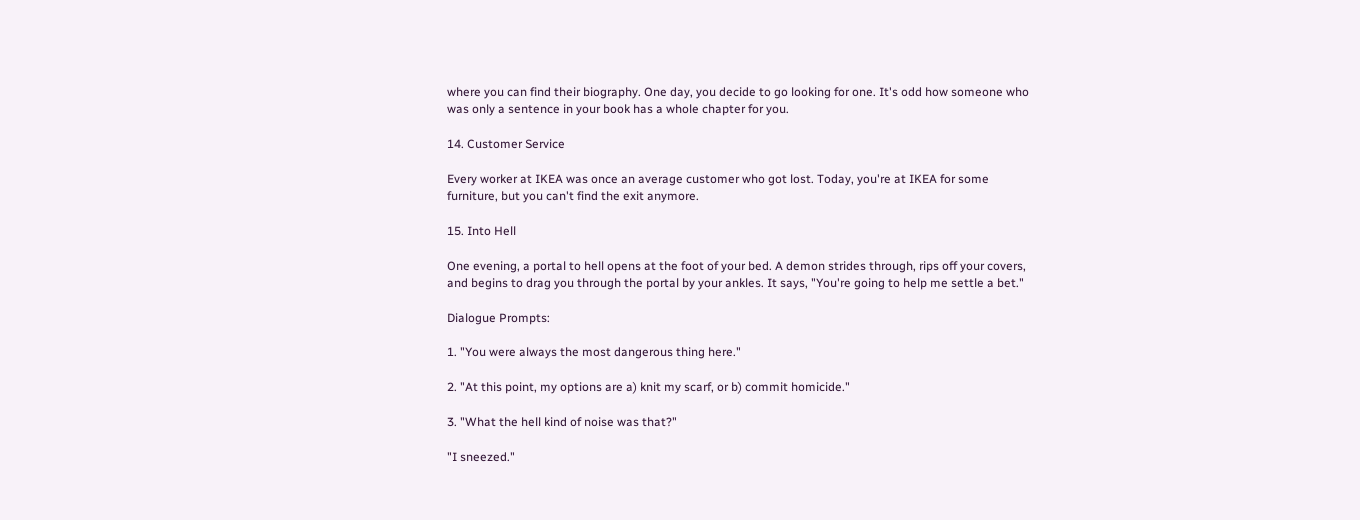where you can find their biography. One day, you decide to go looking for one. It's odd how someone who was only a sentence in your book has a whole chapter for you.

14. Customer Service

Every worker at IKEA was once an average customer who got lost. Today, you're at IKEA for some furniture, but you can't find the exit anymore.

15. Into Hell

One evening, a portal to hell opens at the foot of your bed. A demon strides through, rips off your covers, and begins to drag you through the portal by your ankles. It says, "You're going to help me settle a bet."

Dialogue Prompts:

1. "You were always the most dangerous thing here."

2. "At this point, my options are a) knit my scarf, or b) commit homicide."

3. "What the hell kind of noise was that?"

"I sneezed."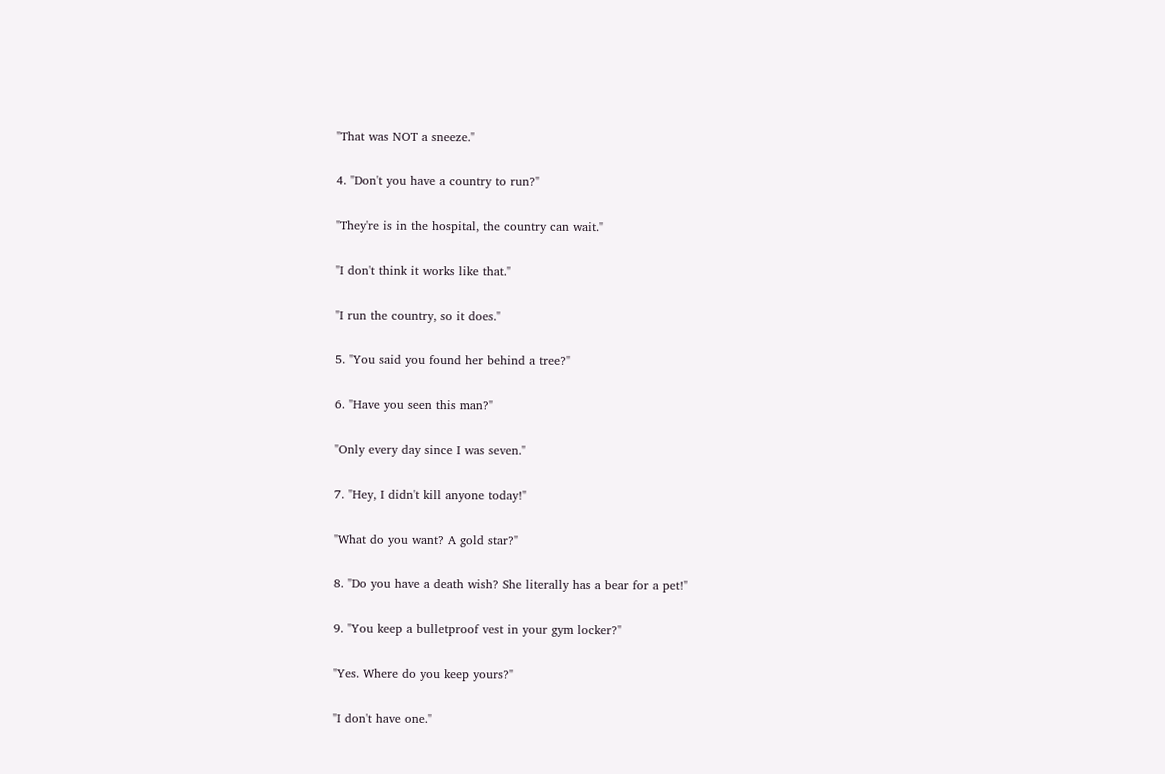"That was NOT a sneeze."

4. "Don't you have a country to run?"

"They're is in the hospital, the country can wait."

"I don't think it works like that."

"I run the country, so it does."

5. "You said you found her behind a tree?"

6. "Have you seen this man?"

"Only every day since I was seven."

7. "Hey, I didn't kill anyone today!"

"What do you want? A gold star?"

8. "Do you have a death wish? She literally has a bear for a pet!"

9. "You keep a bulletproof vest in your gym locker?"

"Yes. Where do you keep yours?"

"I don't have one."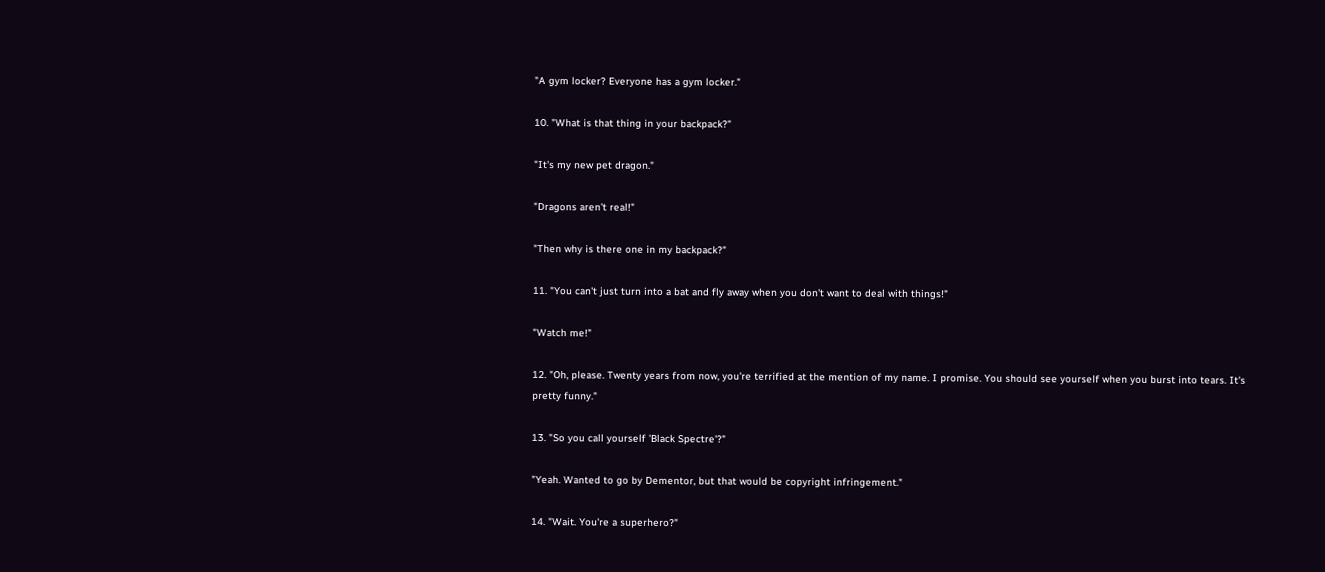"A gym locker? Everyone has a gym locker."

10. "What is that thing in your backpack?"

"It's my new pet dragon."

"Dragons aren't real!"

"Then why is there one in my backpack?"

11. "You can't just turn into a bat and fly away when you don't want to deal with things!"

"Watch me!"

12. "Oh, please. Twenty years from now, you're terrified at the mention of my name. I promise. You should see yourself when you burst into tears. It's pretty funny."

13. "So you call yourself 'Black Spectre'?"

"Yeah. Wanted to go by Dementor, but that would be copyright infringement."

14. "Wait. You're a superhero?"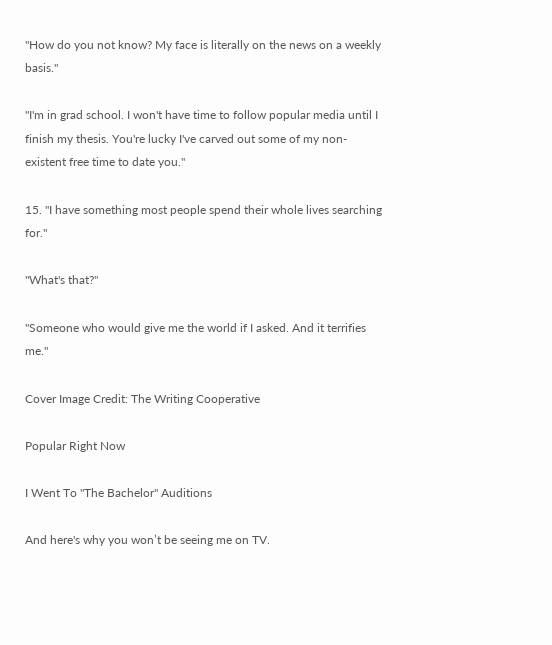"How do you not know? My face is literally on the news on a weekly basis."

"I'm in grad school. I won't have time to follow popular media until I finish my thesis. You're lucky I've carved out some of my non-existent free time to date you."

15. "I have something most people spend their whole lives searching for."

"What's that?"

"Someone who would give me the world if I asked. And it terrifies me."

Cover Image Credit: The Writing Cooperative

Popular Right Now

I Went To "The Bachelor" Auditions

And here's why you won’t be seeing me on TV.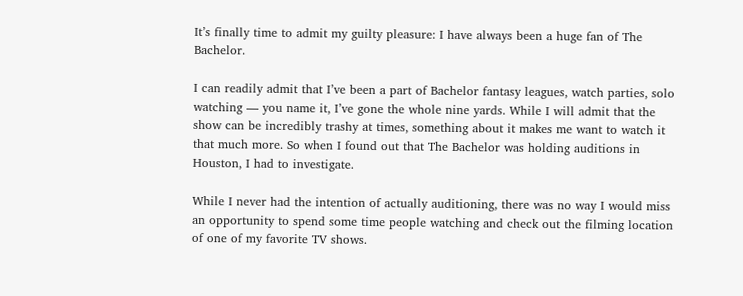It’s finally time to admit my guilty pleasure: I have always been a huge fan of The Bachelor.

I can readily admit that I’ve been a part of Bachelor fantasy leagues, watch parties, solo watching — you name it, I’ve gone the whole nine yards. While I will admit that the show can be incredibly trashy at times, something about it makes me want to watch it that much more. So when I found out that The Bachelor was holding auditions in Houston, I had to investigate.

While I never had the intention of actually auditioning, there was no way I would miss an opportunity to spend some time people watching and check out the filming location of one of my favorite TV shows.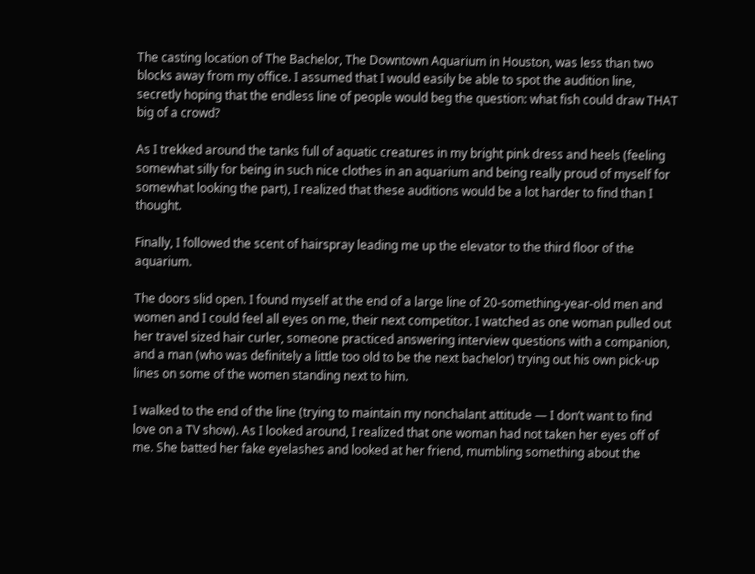The casting location of The Bachelor, The Downtown Aquarium in Houston, was less than two blocks away from my office. I assumed that I would easily be able to spot the audition line, secretly hoping that the endless line of people would beg the question: what fish could draw THAT big of a crowd?

As I trekked around the tanks full of aquatic creatures in my bright pink dress and heels (feeling somewhat silly for being in such nice clothes in an aquarium and being really proud of myself for somewhat looking the part), I realized that these auditions would be a lot harder to find than I thought.

Finally, I followed the scent of hairspray leading me up the elevator to the third floor of the aquarium.

The doors slid open. I found myself at the end of a large line of 20-something-year-old men and women and I could feel all eyes on me, their next competitor. I watched as one woman pulled out her travel sized hair curler, someone practiced answering interview questions with a companion, and a man (who was definitely a little too old to be the next bachelor) trying out his own pick-up lines on some of the women standing next to him.

I walked to the end of the line (trying to maintain my nonchalant attitude — I don’t want to find love on a TV show). As I looked around, I realized that one woman had not taken her eyes off of me. She batted her fake eyelashes and looked at her friend, mumbling something about the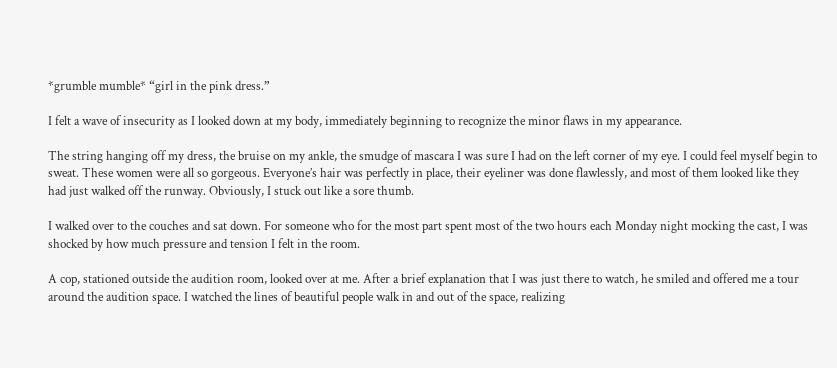*grumble mumble* “girl in the pink dress.”

I felt a wave of insecurity as I looked down at my body, immediately beginning to recognize the minor flaws in my appearance.

The string hanging off my dress, the bruise on my ankle, the smudge of mascara I was sure I had on the left corner of my eye. I could feel myself begin to sweat. These women were all so gorgeous. Everyone’s hair was perfectly in place, their eyeliner was done flawlessly, and most of them looked like they had just walked off the runway. Obviously, I stuck out like a sore thumb.

I walked over to the couches and sat down. For someone who for the most part spent most of the two hours each Monday night mocking the cast, I was shocked by how much pressure and tension I felt in the room.

A cop, stationed outside the audition room, looked over at me. After a brief explanation that I was just there to watch, he smiled and offered me a tour around the audition space. I watched the lines of beautiful people walk in and out of the space, realizing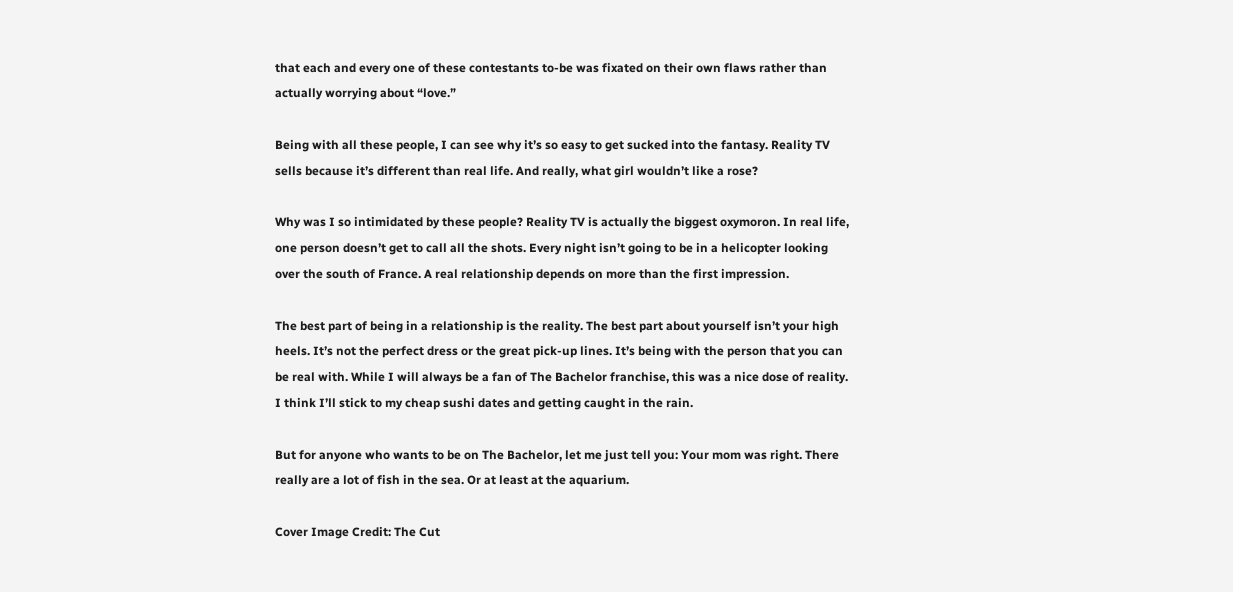that each and every one of these contestants to-be was fixated on their own flaws rather than actually worrying about “love.”

Being with all these people, I can see why it’s so easy to get sucked into the fantasy. Reality TV sells because it’s different than real life. And really, what girl wouldn’t like a rose?

Why was I so intimidated by these people? Reality TV is actually the biggest oxymoron. In real life, one person doesn’t get to call all the shots. Every night isn’t going to be in a helicopter looking over the south of France. A real relationship depends on more than the first impression.

The best part of being in a relationship is the reality. The best part about yourself isn’t your high heels. It’s not the perfect dress or the great pick-up lines. It’s being with the person that you can be real with. While I will always be a fan of The Bachelor franchise, this was a nice dose of reality. I think I’ll stick to my cheap sushi dates and getting caught in the rain.

But for anyone who wants to be on The Bachelor, let me just tell you: Your mom was right. There really are a lot of fish in the sea. Or at least at the aquarium.

Cover Image Credit: The Cut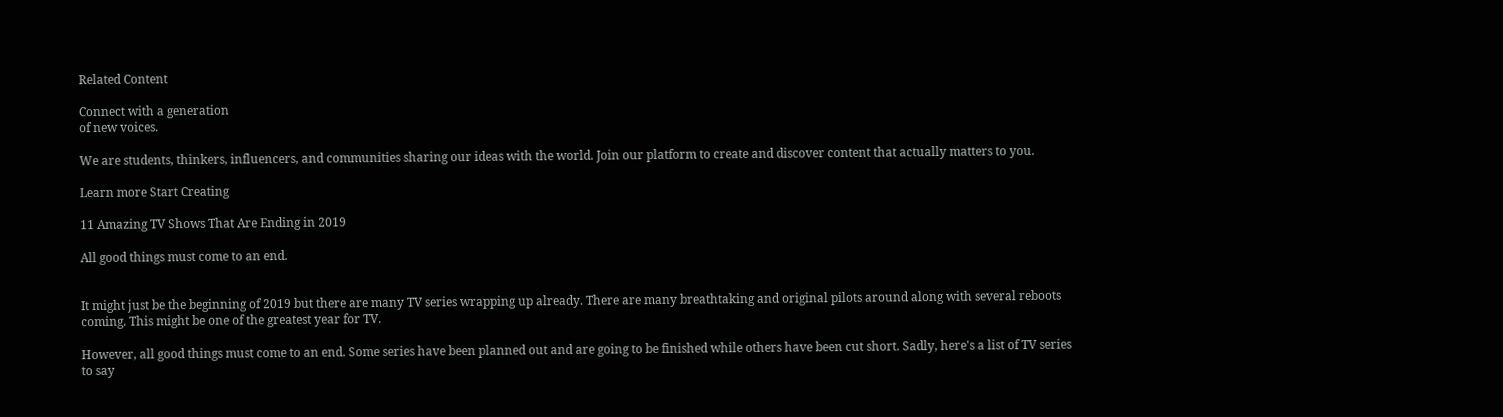Related Content

Connect with a generation
of new voices.

We are students, thinkers, influencers, and communities sharing our ideas with the world. Join our platform to create and discover content that actually matters to you.

Learn more Start Creating

11 Amazing TV Shows That Are Ending in 2019

All good things must come to an end.


It might just be the beginning of 2019 but there are many TV series wrapping up already. There are many breathtaking and original pilots around along with several reboots coming. This might be one of the greatest year for TV.

However, all good things must come to an end. Some series have been planned out and are going to be finished while others have been cut short. Sadly, here's a list of TV series to say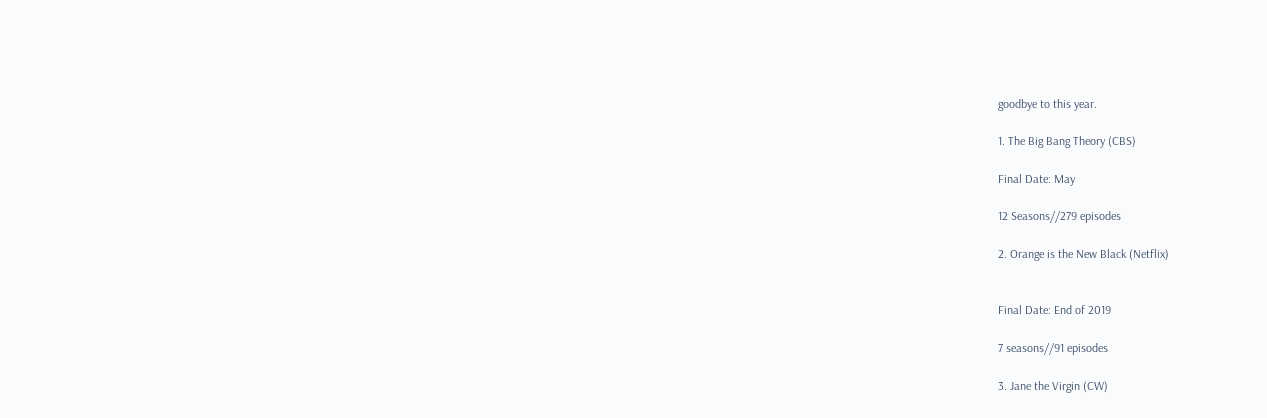goodbye to this year.

1. The Big Bang Theory (CBS)

Final Date: May

12 Seasons//279 episodes

2. Orange is the New Black (Netflix)


Final Date: End of 2019

7 seasons//91 episodes

3. Jane the Virgin (CW)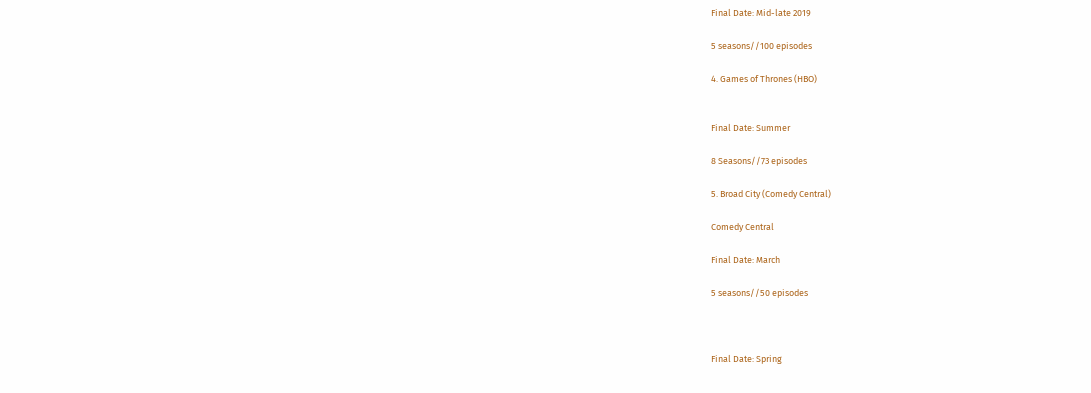Final Date: Mid-late 2019

5 seasons//100 episodes

4. Games of Thrones (HBO)


Final Date: Summer

8 Seasons//73 episodes

5. Broad City (Comedy Central)

Comedy Central

Final Date: March

5 seasons//50 episodes



Final Date: Spring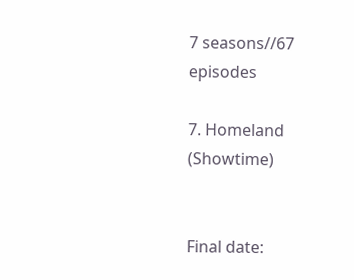7 seasons//67 episodes

7. Homeland (Showtime)


Final date: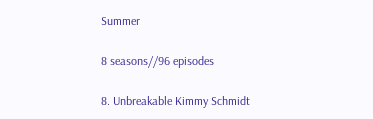Summer

8 seasons//96 episodes

8. Unbreakable Kimmy Schmidt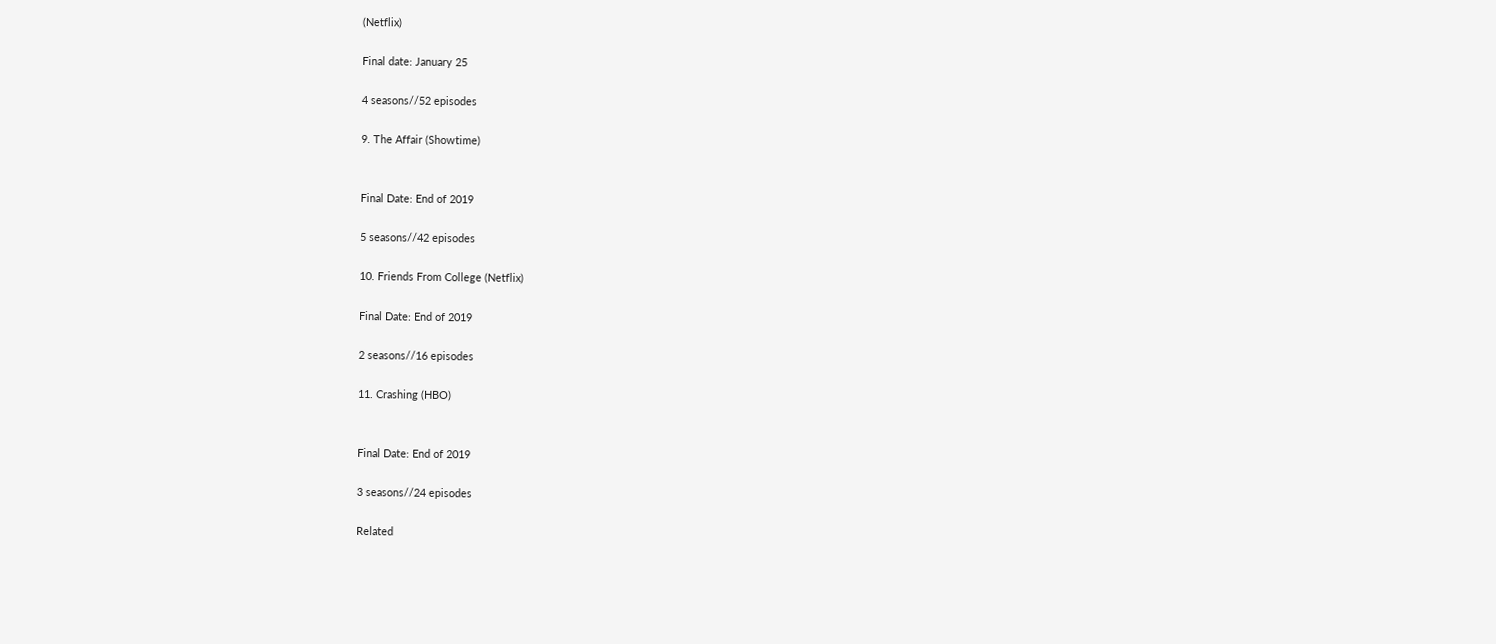(Netflix)

Final date: January 25

4 seasons//52 episodes

9. The Affair (Showtime)


Final Date: End of 2019

5 seasons//42 episodes

10. Friends From College (Netflix)

Final Date: End of 2019

2 seasons//16 episodes

11. Crashing (HBO)


Final Date: End of 2019

3 seasons//24 episodes

Related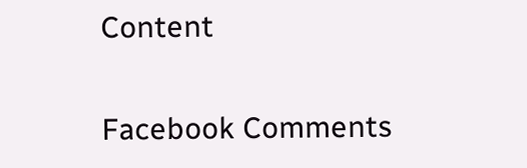Content

Facebook Comments